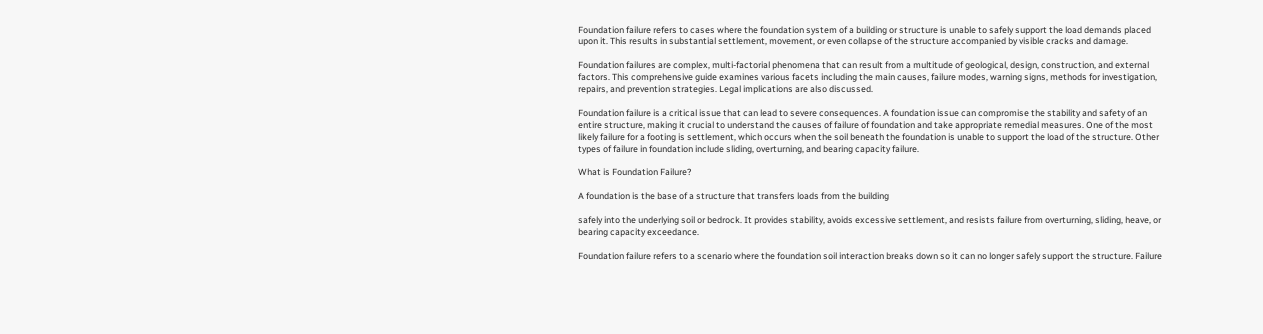Foundation failure refers to cases where the foundation system of a building or structure is unable to safely support the load demands placed upon it. This results in substantial settlement, movement, or even collapse of the structure accompanied by visible cracks and damage.

Foundation failures are complex, multi-factorial phenomena that can result from a multitude of geological, design, construction, and external factors. This comprehensive guide examines various facets including the main causes, failure modes, warning signs, methods for investigation, repairs, and prevention strategies. Legal implications are also discussed.

Foundation failure is a critical issue that can lead to severe consequences. A foundation issue can compromise the stability and safety of an entire structure, making it crucial to understand the causes of failure of foundation and take appropriate remedial measures. One of the most likely failure for a footing is settlement, which occurs when the soil beneath the foundation is unable to support the load of the structure. Other types of failure in foundation include sliding, overturning, and bearing capacity failure.

What is Foundation Failure?

A foundation is the base of a structure that transfers loads from the building

safely into the underlying soil or bedrock. It provides stability, avoids excessive settlement, and resists failure from overturning, sliding, heave, or bearing capacity exceedance.

Foundation failure refers to a scenario where the foundation soil interaction breaks down so it can no longer safely support the structure. Failure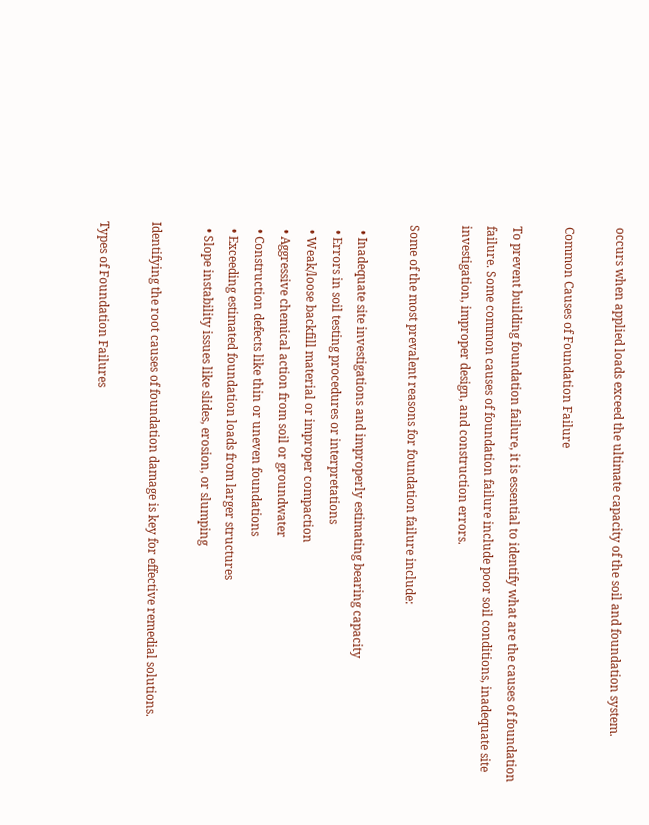occurs when applied loads exceed the ultimate capacity of the soil and foundation system.

Common Causes of Foundation Failure

To prevent building foundation failure, it is essential to identify what are the causes of foundation failure. Some common causes of foundation failure include poor soil conditions, inadequate site investigation, improper design, and construction errors.

Some of the most prevalent reasons for foundation failure include:

  • Inadequate site investigations and improperly estimating bearing capacity
  • Errors in soil testing procedures or interpretations
  • Weak/loose backfill material or improper compaction
  • Aggressive chemical action from soil or groundwater
  • Construction defects like thin or uneven foundations
  • Exceeding estimated foundation loads from larger structures
  • Slope instability issues like slides, erosion, or slumping

Identifying the root causes of foundation damage is key for effective remedial solutions.

Types of Foundation Failures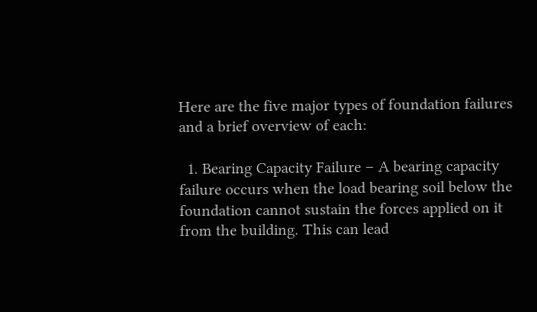Here are the five major types of foundation failures and a brief overview of each:

  1. Bearing Capacity Failure – A bearing capacity failure occurs when the load bearing soil below the foundation cannot sustain the forces applied on it from the building. This can lead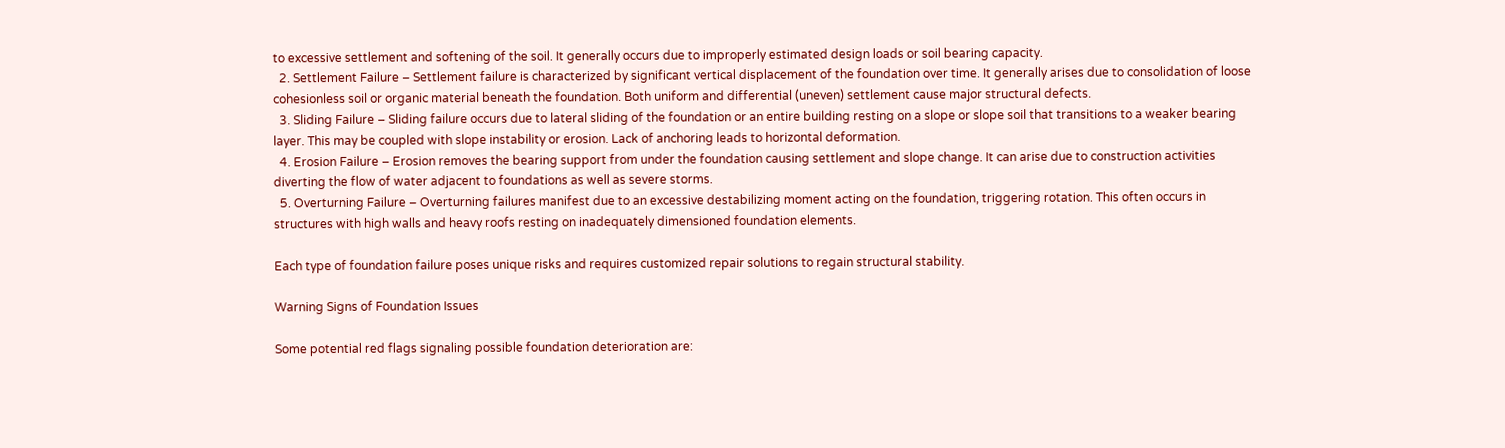to excessive settlement and softening of the soil. It generally occurs due to improperly estimated design loads or soil bearing capacity.
  2. Settlement Failure – Settlement failure is characterized by significant vertical displacement of the foundation over time. It generally arises due to consolidation of loose cohesionless soil or organic material beneath the foundation. Both uniform and differential (uneven) settlement cause major structural defects.
  3. Sliding Failure – Sliding failure occurs due to lateral sliding of the foundation or an entire building resting on a slope or slope soil that transitions to a weaker bearing layer. This may be coupled with slope instability or erosion. Lack of anchoring leads to horizontal deformation.
  4. Erosion Failure – Erosion removes the bearing support from under the foundation causing settlement and slope change. It can arise due to construction activities diverting the flow of water adjacent to foundations as well as severe storms.
  5. Overturning Failure – Overturning failures manifest due to an excessive destabilizing moment acting on the foundation, triggering rotation. This often occurs in structures with high walls and heavy roofs resting on inadequately dimensioned foundation elements.

Each type of foundation failure poses unique risks and requires customized repair solutions to regain structural stability.

Warning Signs of Foundation Issues

Some potential red flags signaling possible foundation deterioration are: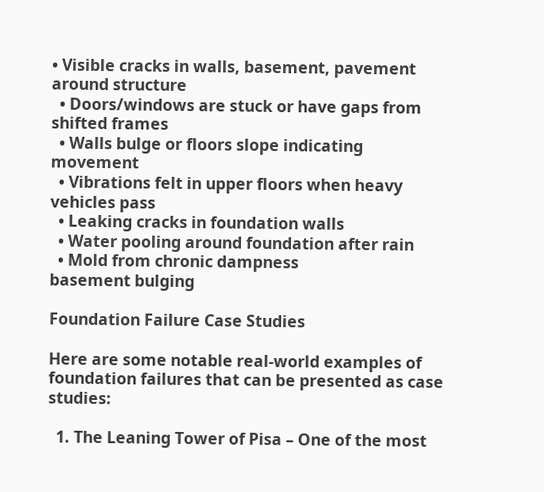• Visible cracks in walls, basement, pavement around structure
  • Doors/windows are stuck or have gaps from shifted frames
  • Walls bulge or floors slope indicating movement
  • Vibrations felt in upper floors when heavy vehicles pass
  • Leaking cracks in foundation walls
  • Water pooling around foundation after rain
  • Mold from chronic dampness
basement bulging

Foundation Failure Case Studies

Here are some notable real-world examples of foundation failures that can be presented as case studies:

  1. The Leaning Tower of Pisa – One of the most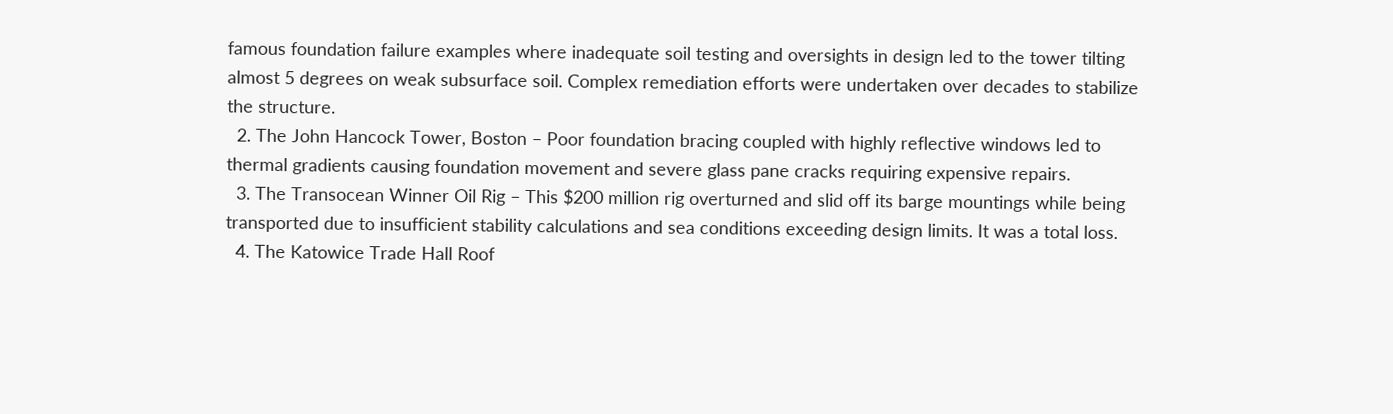famous foundation failure examples where inadequate soil testing and oversights in design led to the tower tilting almost 5 degrees on weak subsurface soil. Complex remediation efforts were undertaken over decades to stabilize the structure.
  2. The John Hancock Tower, Boston – Poor foundation bracing coupled with highly reflective windows led to thermal gradients causing foundation movement and severe glass pane cracks requiring expensive repairs.
  3. The Transocean Winner Oil Rig – This $200 million rig overturned and slid off its barge mountings while being transported due to insufficient stability calculations and sea conditions exceeding design limits. It was a total loss.
  4. The Katowice Trade Hall Roof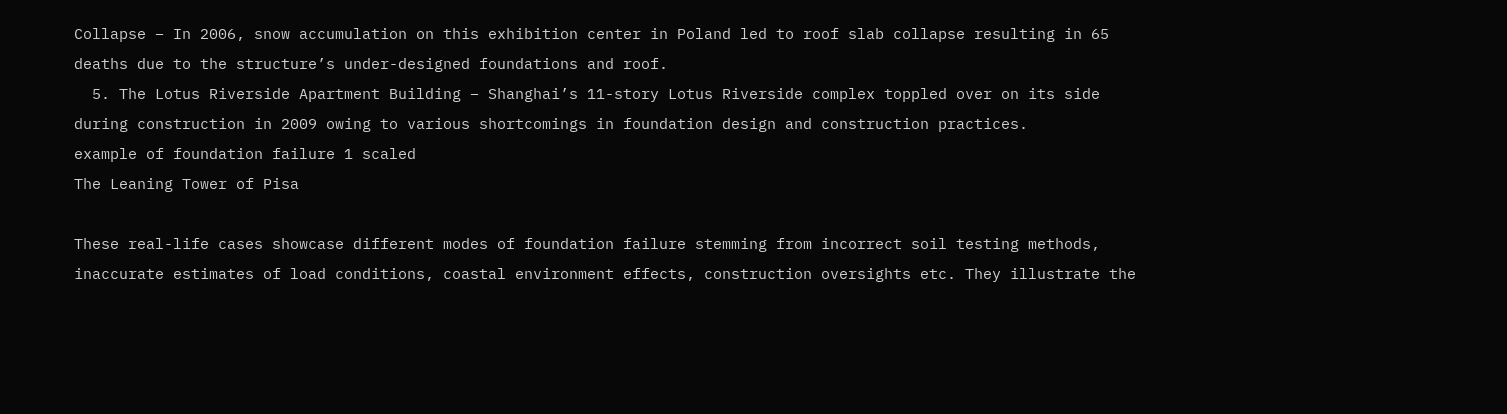Collapse – In 2006, snow accumulation on this exhibition center in Poland led to roof slab collapse resulting in 65 deaths due to the structure’s under-designed foundations and roof.
  5. The Lotus Riverside Apartment Building – Shanghai’s 11-story Lotus Riverside complex toppled over on its side during construction in 2009 owing to various shortcomings in foundation design and construction practices.
example of foundation failure 1 scaled
The Leaning Tower of Pisa

These real-life cases showcase different modes of foundation failure stemming from incorrect soil testing methods, inaccurate estimates of load conditions, coastal environment effects, construction oversights etc. They illustrate the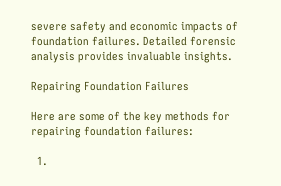severe safety and economic impacts of foundation failures. Detailed forensic analysis provides invaluable insights.

Repairing Foundation Failures

Here are some of the key methods for repairing foundation failures:

  1.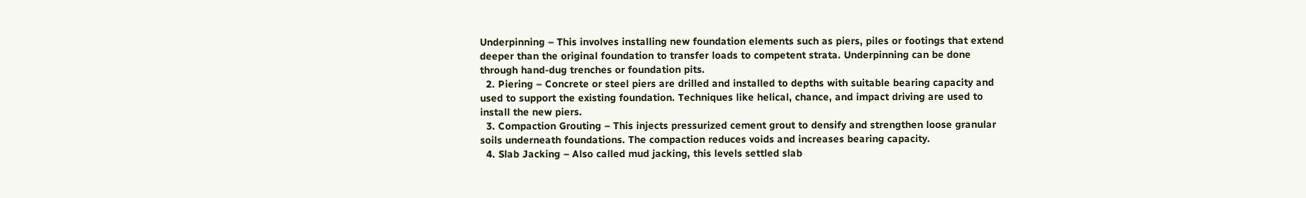Underpinning – This involves installing new foundation elements such as piers, piles or footings that extend deeper than the original foundation to transfer loads to competent strata. Underpinning can be done through hand-dug trenches or foundation pits.
  2. Piering – Concrete or steel piers are drilled and installed to depths with suitable bearing capacity and used to support the existing foundation. Techniques like helical, chance, and impact driving are used to install the new piers.
  3. Compaction Grouting – This injects pressurized cement grout to densify and strengthen loose granular soils underneath foundations. The compaction reduces voids and increases bearing capacity.
  4. Slab Jacking – Also called mud jacking, this levels settled slab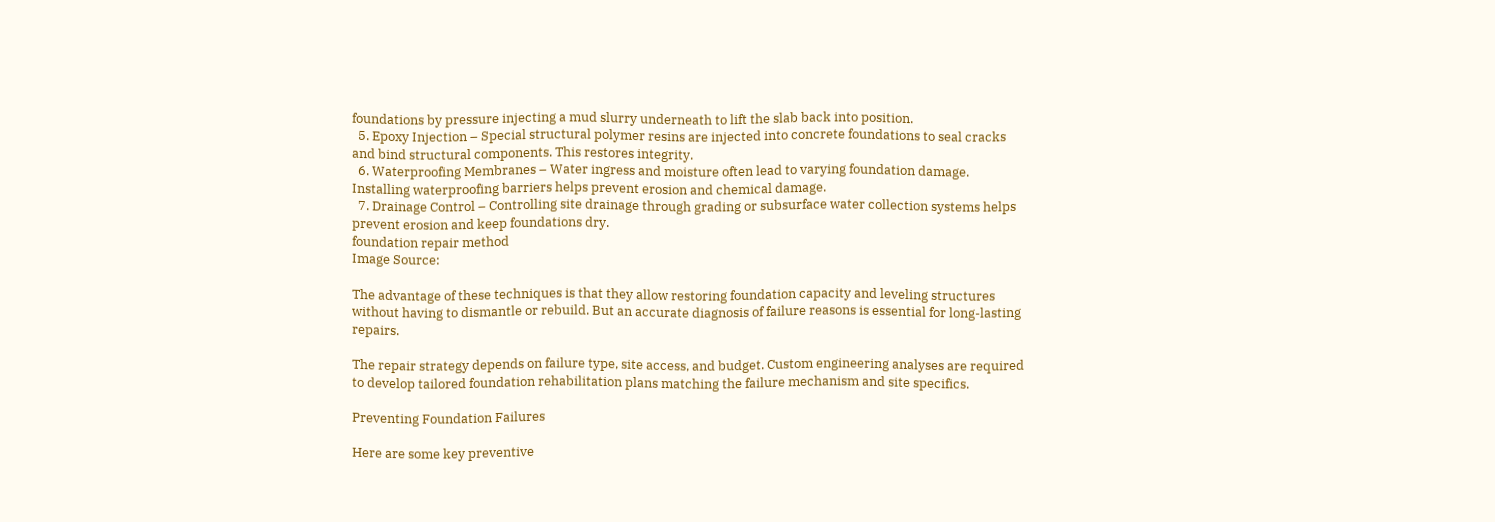foundations by pressure injecting a mud slurry underneath to lift the slab back into position.
  5. Epoxy Injection – Special structural polymer resins are injected into concrete foundations to seal cracks and bind structural components. This restores integrity.
  6. Waterproofing Membranes – Water ingress and moisture often lead to varying foundation damage. Installing waterproofing barriers helps prevent erosion and chemical damage.
  7. Drainage Control – Controlling site drainage through grading or subsurface water collection systems helps prevent erosion and keep foundations dry.
foundation repair method
Image Source:

The advantage of these techniques is that they allow restoring foundation capacity and leveling structures without having to dismantle or rebuild. But an accurate diagnosis of failure reasons is essential for long-lasting repairs.

The repair strategy depends on failure type, site access, and budget. Custom engineering analyses are required to develop tailored foundation rehabilitation plans matching the failure mechanism and site specifics.

Preventing Foundation Failures

Here are some key preventive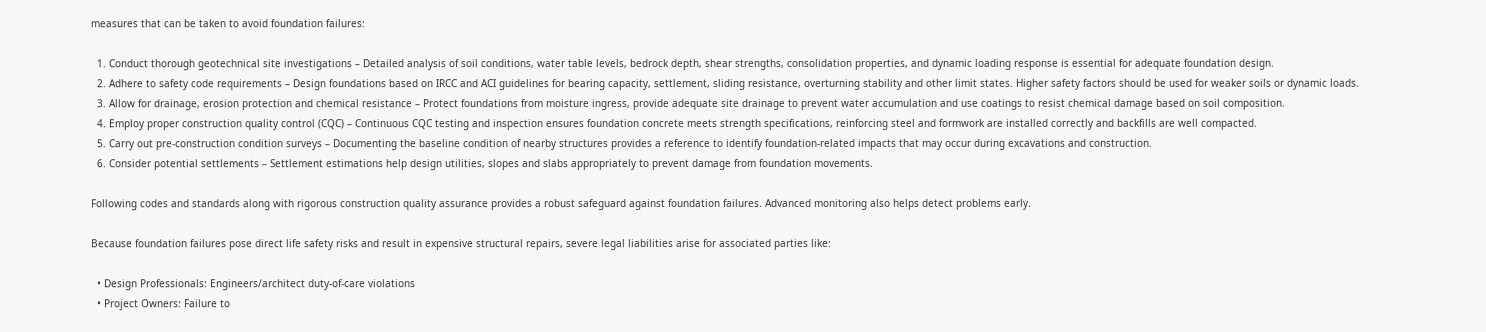measures that can be taken to avoid foundation failures:

  1. Conduct thorough geotechnical site investigations – Detailed analysis of soil conditions, water table levels, bedrock depth, shear strengths, consolidation properties, and dynamic loading response is essential for adequate foundation design.
  2. Adhere to safety code requirements – Design foundations based on IRCC and ACI guidelines for bearing capacity, settlement, sliding resistance, overturning stability and other limit states. Higher safety factors should be used for weaker soils or dynamic loads.
  3. Allow for drainage, erosion protection and chemical resistance – Protect foundations from moisture ingress, provide adequate site drainage to prevent water accumulation and use coatings to resist chemical damage based on soil composition.
  4. Employ proper construction quality control (CQC) – Continuous CQC testing and inspection ensures foundation concrete meets strength specifications, reinforcing steel and formwork are installed correctly and backfills are well compacted.
  5. Carry out pre-construction condition surveys – Documenting the baseline condition of nearby structures provides a reference to identify foundation-related impacts that may occur during excavations and construction.
  6. Consider potential settlements – Settlement estimations help design utilities, slopes and slabs appropriately to prevent damage from foundation movements.

Following codes and standards along with rigorous construction quality assurance provides a robust safeguard against foundation failures. Advanced monitoring also helps detect problems early.

Because foundation failures pose direct life safety risks and result in expensive structural repairs, severe legal liabilities arise for associated parties like:

  • Design Professionals: Engineers/architect duty-of-care violations
  • Project Owners: Failure to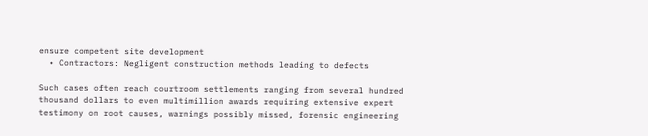ensure competent site development
  • Contractors: Negligent construction methods leading to defects

Such cases often reach courtroom settlements ranging from several hundred thousand dollars to even multimillion awards requiring extensive expert testimony on root causes, warnings possibly missed, forensic engineering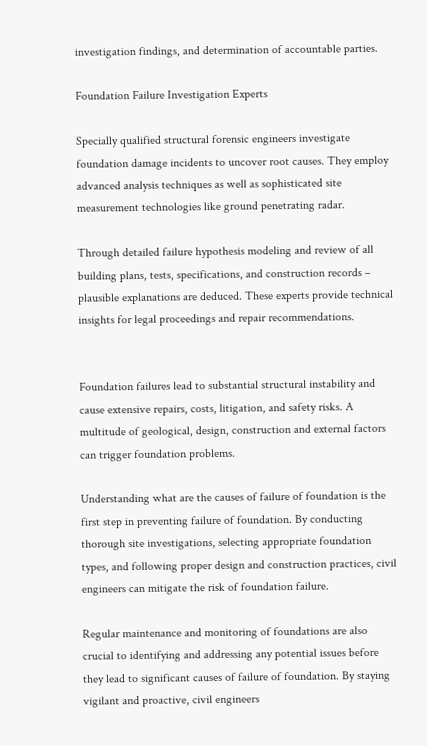investigation findings, and determination of accountable parties.

Foundation Failure Investigation Experts

Specially qualified structural forensic engineers investigate foundation damage incidents to uncover root causes. They employ advanced analysis techniques as well as sophisticated site measurement technologies like ground penetrating radar.

Through detailed failure hypothesis modeling and review of all building plans, tests, specifications, and construction records – plausible explanations are deduced. These experts provide technical insights for legal proceedings and repair recommendations.


Foundation failures lead to substantial structural instability and cause extensive repairs, costs, litigation, and safety risks. A multitude of geological, design, construction and external factors can trigger foundation problems.

Understanding what are the causes of failure of foundation is the first step in preventing failure of foundation. By conducting thorough site investigations, selecting appropriate foundation types, and following proper design and construction practices, civil engineers can mitigate the risk of foundation failure.

Regular maintenance and monitoring of foundations are also crucial to identifying and addressing any potential issues before they lead to significant causes of failure of foundation. By staying vigilant and proactive, civil engineers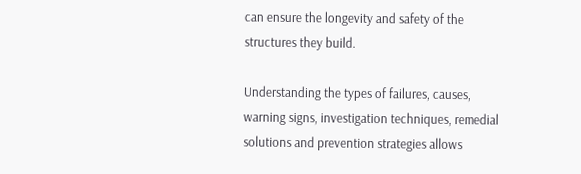can ensure the longevity and safety of the structures they build.

Understanding the types of failures, causes, warning signs, investigation techniques, remedial solutions and prevention strategies allows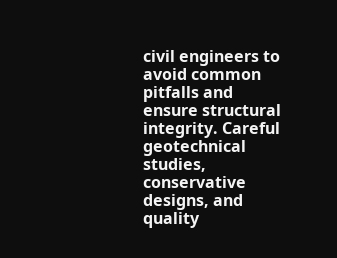civil engineers to avoid common pitfalls and ensure structural integrity. Careful geotechnical studies, conservative designs, and quality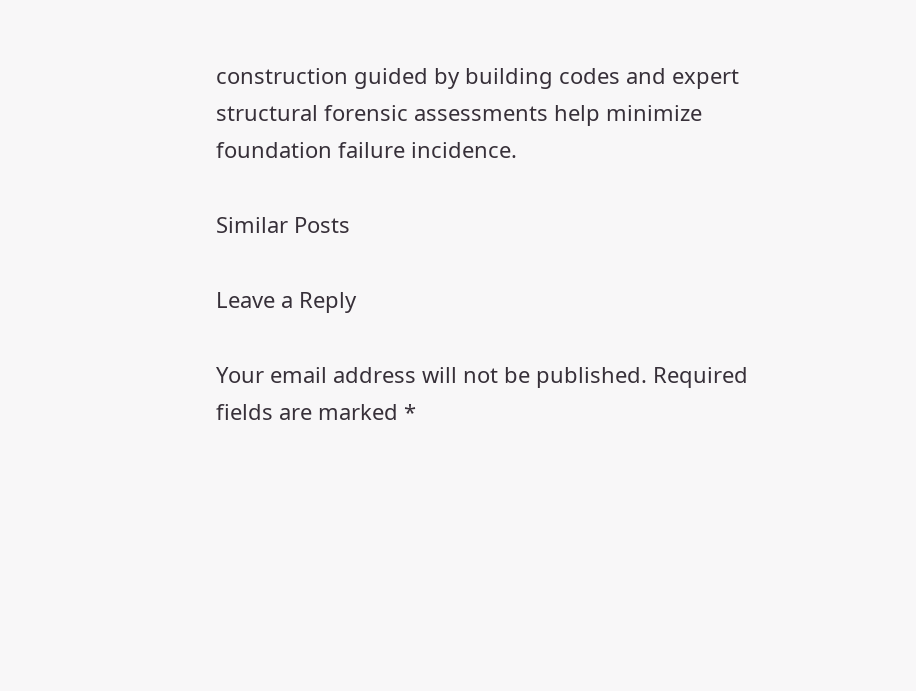construction guided by building codes and expert structural forensic assessments help minimize foundation failure incidence.

Similar Posts

Leave a Reply

Your email address will not be published. Required fields are marked *